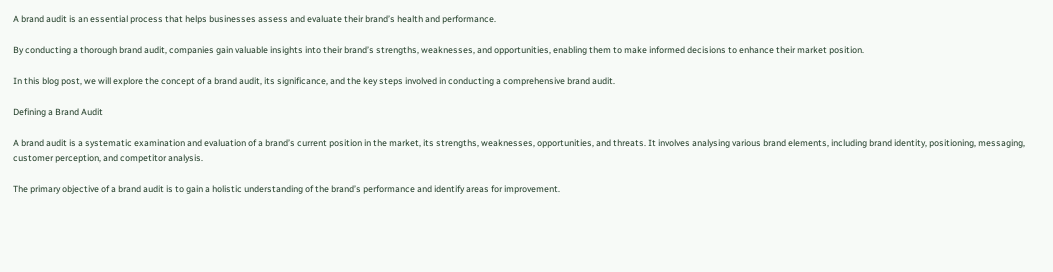A brand audit is an essential process that helps businesses assess and evaluate their brand’s health and performance.

By conducting a thorough brand audit, companies gain valuable insights into their brand’s strengths, weaknesses, and opportunities, enabling them to make informed decisions to enhance their market position.

In this blog post, we will explore the concept of a brand audit, its significance, and the key steps involved in conducting a comprehensive brand audit.

Defining a Brand Audit

A brand audit is a systematic examination and evaluation of a brand’s current position in the market, its strengths, weaknesses, opportunities, and threats. It involves analysing various brand elements, including brand identity, positioning, messaging, customer perception, and competitor analysis.

The primary objective of a brand audit is to gain a holistic understanding of the brand’s performance and identify areas for improvement.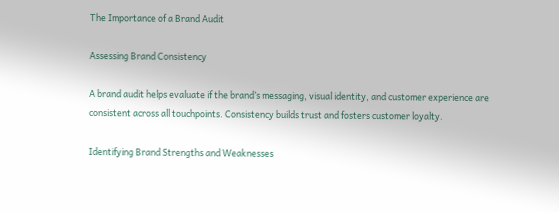The Importance of a Brand Audit

Assessing Brand Consistency

A brand audit helps evaluate if the brand’s messaging, visual identity, and customer experience are consistent across all touchpoints. Consistency builds trust and fosters customer loyalty.

Identifying Brand Strengths and Weaknesses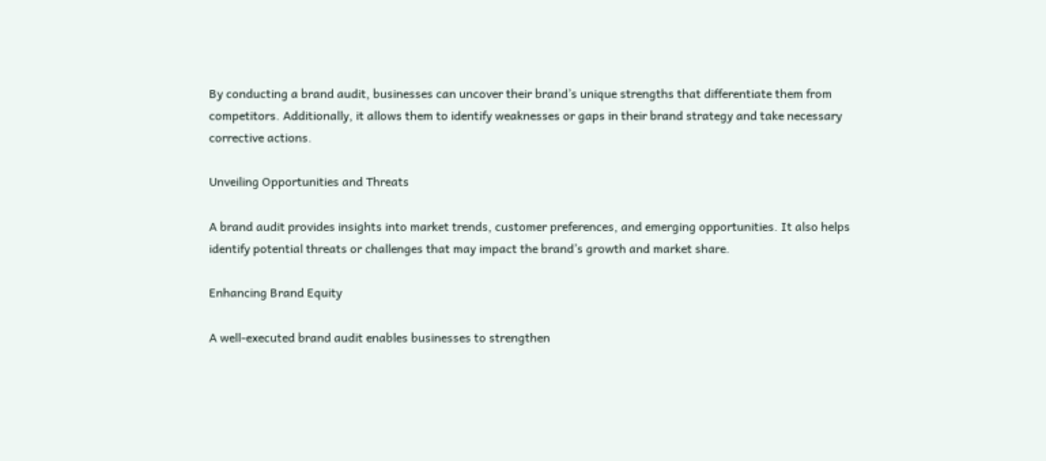By conducting a brand audit, businesses can uncover their brand’s unique strengths that differentiate them from competitors. Additionally, it allows them to identify weaknesses or gaps in their brand strategy and take necessary corrective actions.

Unveiling Opportunities and Threats

A brand audit provides insights into market trends, customer preferences, and emerging opportunities. It also helps identify potential threats or challenges that may impact the brand’s growth and market share.

Enhancing Brand Equity

A well-executed brand audit enables businesses to strengthen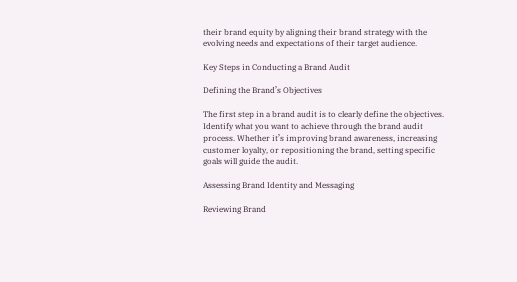their brand equity by aligning their brand strategy with the evolving needs and expectations of their target audience.

Key Steps in Conducting a Brand Audit

Defining the Brand’s Objectives

The first step in a brand audit is to clearly define the objectives. Identify what you want to achieve through the brand audit process. Whether it’s improving brand awareness, increasing customer loyalty, or repositioning the brand, setting specific goals will guide the audit.

Assessing Brand Identity and Messaging

Reviewing Brand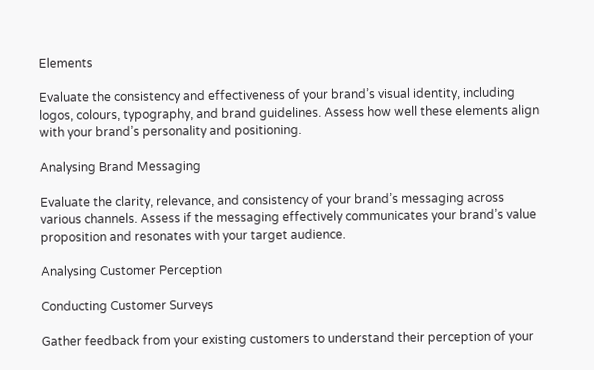Elements

Evaluate the consistency and effectiveness of your brand’s visual identity, including logos, colours, typography, and brand guidelines. Assess how well these elements align with your brand’s personality and positioning.

Analysing Brand Messaging

Evaluate the clarity, relevance, and consistency of your brand’s messaging across various channels. Assess if the messaging effectively communicates your brand’s value proposition and resonates with your target audience.

Analysing Customer Perception

Conducting Customer Surveys

Gather feedback from your existing customers to understand their perception of your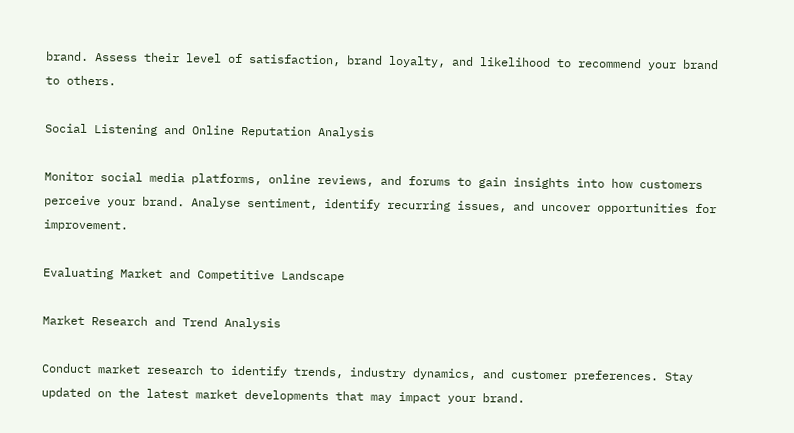brand. Assess their level of satisfaction, brand loyalty, and likelihood to recommend your brand to others.

Social Listening and Online Reputation Analysis

Monitor social media platforms, online reviews, and forums to gain insights into how customers perceive your brand. Analyse sentiment, identify recurring issues, and uncover opportunities for improvement.

Evaluating Market and Competitive Landscape

Market Research and Trend Analysis

Conduct market research to identify trends, industry dynamics, and customer preferences. Stay updated on the latest market developments that may impact your brand.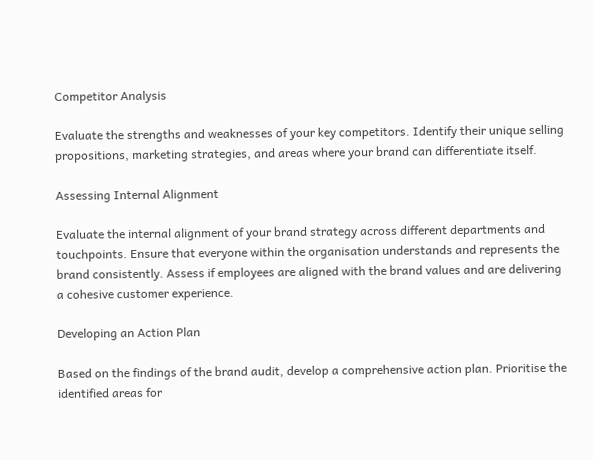Competitor Analysis

Evaluate the strengths and weaknesses of your key competitors. Identify their unique selling propositions, marketing strategies, and areas where your brand can differentiate itself.

Assessing Internal Alignment

Evaluate the internal alignment of your brand strategy across different departments and touchpoints. Ensure that everyone within the organisation understands and represents the brand consistently. Assess if employees are aligned with the brand values and are delivering a cohesive customer experience.

Developing an Action Plan

Based on the findings of the brand audit, develop a comprehensive action plan. Prioritise the identified areas for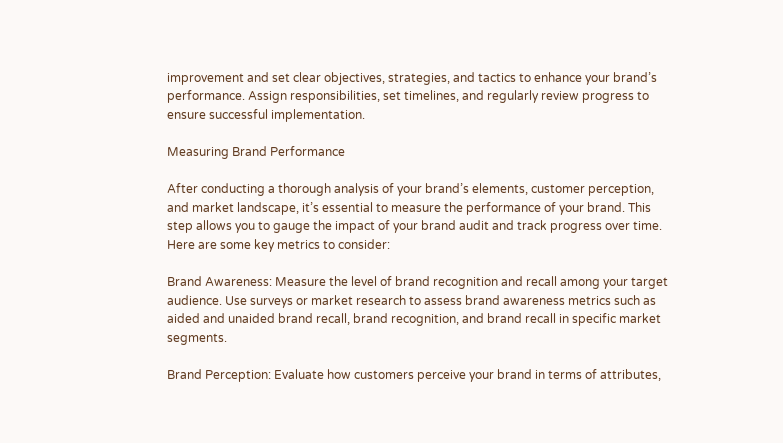improvement and set clear objectives, strategies, and tactics to enhance your brand’s performance. Assign responsibilities, set timelines, and regularly review progress to ensure successful implementation.

Measuring Brand Performance

After conducting a thorough analysis of your brand’s elements, customer perception, and market landscape, it’s essential to measure the performance of your brand. This step allows you to gauge the impact of your brand audit and track progress over time. Here are some key metrics to consider:

Brand Awareness: Measure the level of brand recognition and recall among your target audience. Use surveys or market research to assess brand awareness metrics such as aided and unaided brand recall, brand recognition, and brand recall in specific market segments.

Brand Perception: Evaluate how customers perceive your brand in terms of attributes,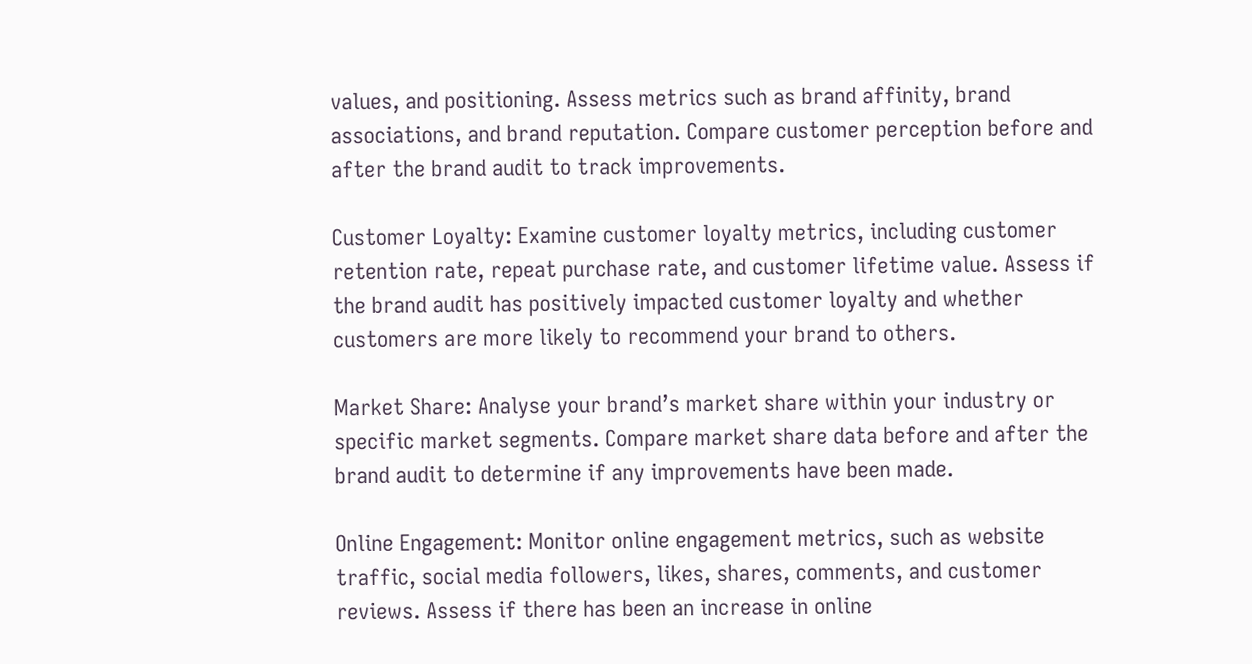values, and positioning. Assess metrics such as brand affinity, brand associations, and brand reputation. Compare customer perception before and after the brand audit to track improvements.

Customer Loyalty: Examine customer loyalty metrics, including customer retention rate, repeat purchase rate, and customer lifetime value. Assess if the brand audit has positively impacted customer loyalty and whether customers are more likely to recommend your brand to others.

Market Share: Analyse your brand’s market share within your industry or specific market segments. Compare market share data before and after the brand audit to determine if any improvements have been made.

Online Engagement: Monitor online engagement metrics, such as website traffic, social media followers, likes, shares, comments, and customer reviews. Assess if there has been an increase in online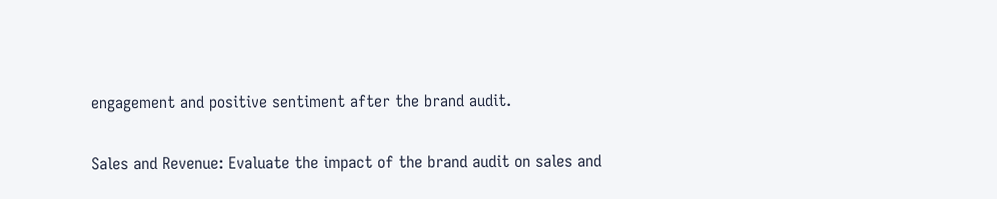engagement and positive sentiment after the brand audit.

Sales and Revenue: Evaluate the impact of the brand audit on sales and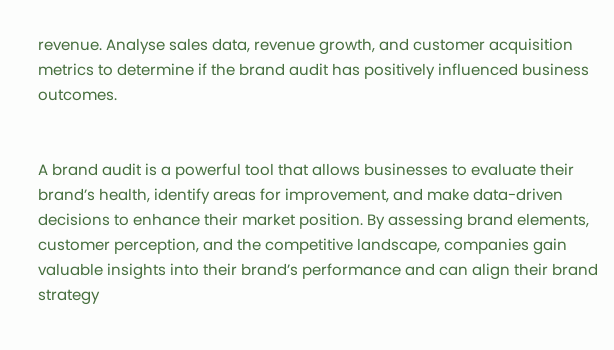revenue. Analyse sales data, revenue growth, and customer acquisition metrics to determine if the brand audit has positively influenced business outcomes.


A brand audit is a powerful tool that allows businesses to evaluate their brand’s health, identify areas for improvement, and make data-driven decisions to enhance their market position. By assessing brand elements, customer perception, and the competitive landscape, companies gain valuable insights into their brand’s performance and can align their brand strategy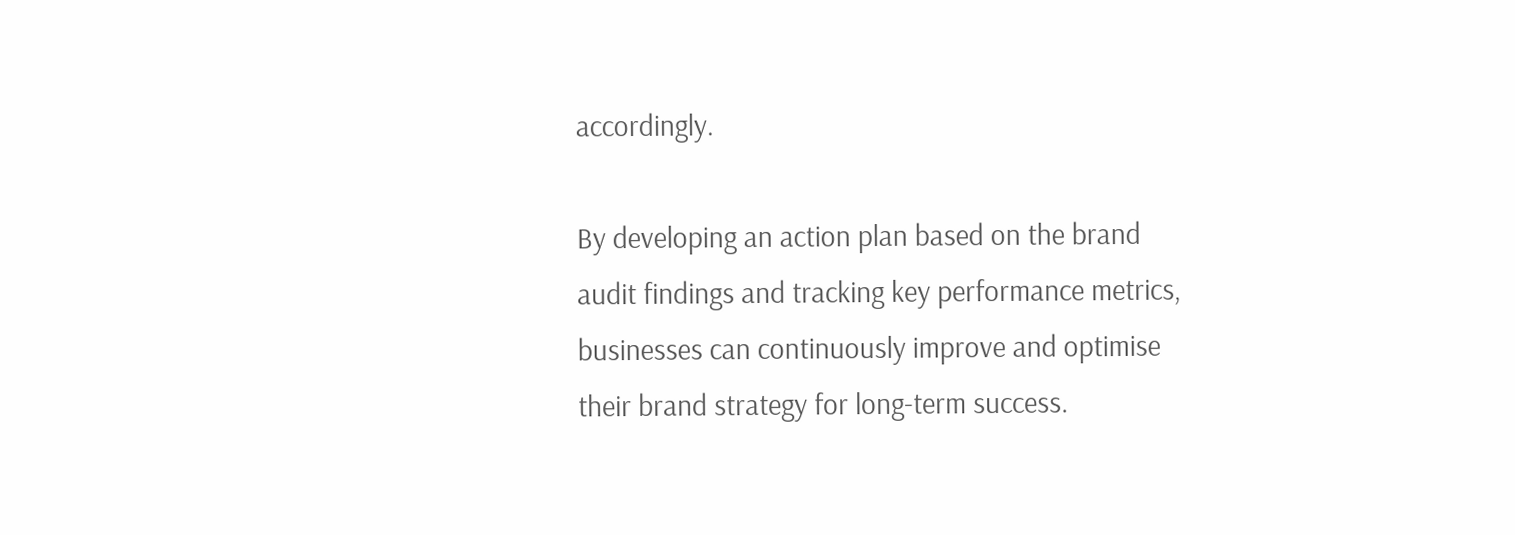accordingly.

By developing an action plan based on the brand audit findings and tracking key performance metrics, businesses can continuously improve and optimise their brand strategy for long-term success.